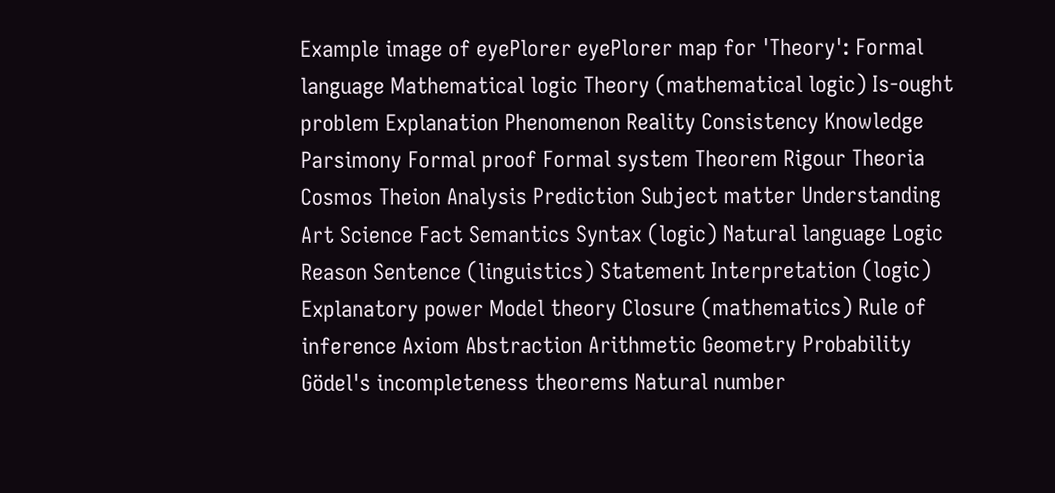Example image of eyePlorer eyePlorer map for 'Theory': Formal language Mathematical logic Theory (mathematical logic) Is-ought problem Explanation Phenomenon Reality Consistency Knowledge Parsimony Formal proof Formal system Theorem Rigour Theoria Cosmos Theion Analysis Prediction Subject matter Understanding Art Science Fact Semantics Syntax (logic) Natural language Logic Reason Sentence (linguistics) Statement Interpretation (logic) Explanatory power Model theory Closure (mathematics) Rule of inference Axiom Abstraction Arithmetic Geometry Probability Gödel's incompleteness theorems Natural number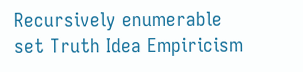Recursively enumerable set Truth Idea Empiricism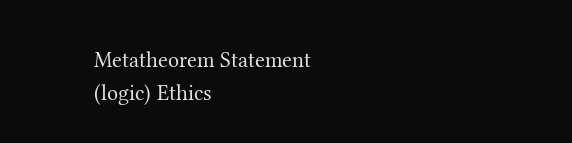Metatheorem Statement (logic) Ethics